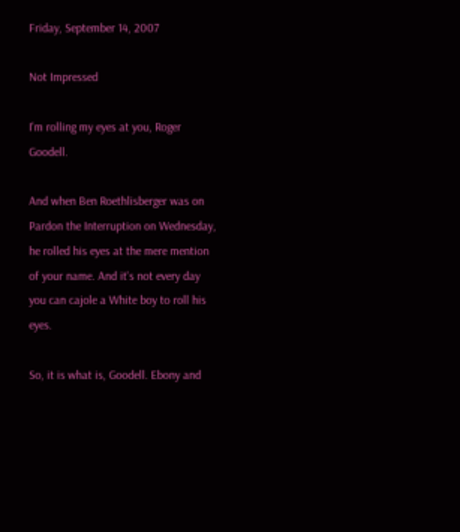Friday, September 14, 2007

Not Impressed

I'm rolling my eyes at you, Roger Goodell.

And when Ben Roethlisberger was on Pardon the Interruption on Wednesday, he rolled his eyes at the mere mention of your name. And it's not every day you can cajole a White boy to roll his eyes.

So, it is what is, Goodell. Ebony and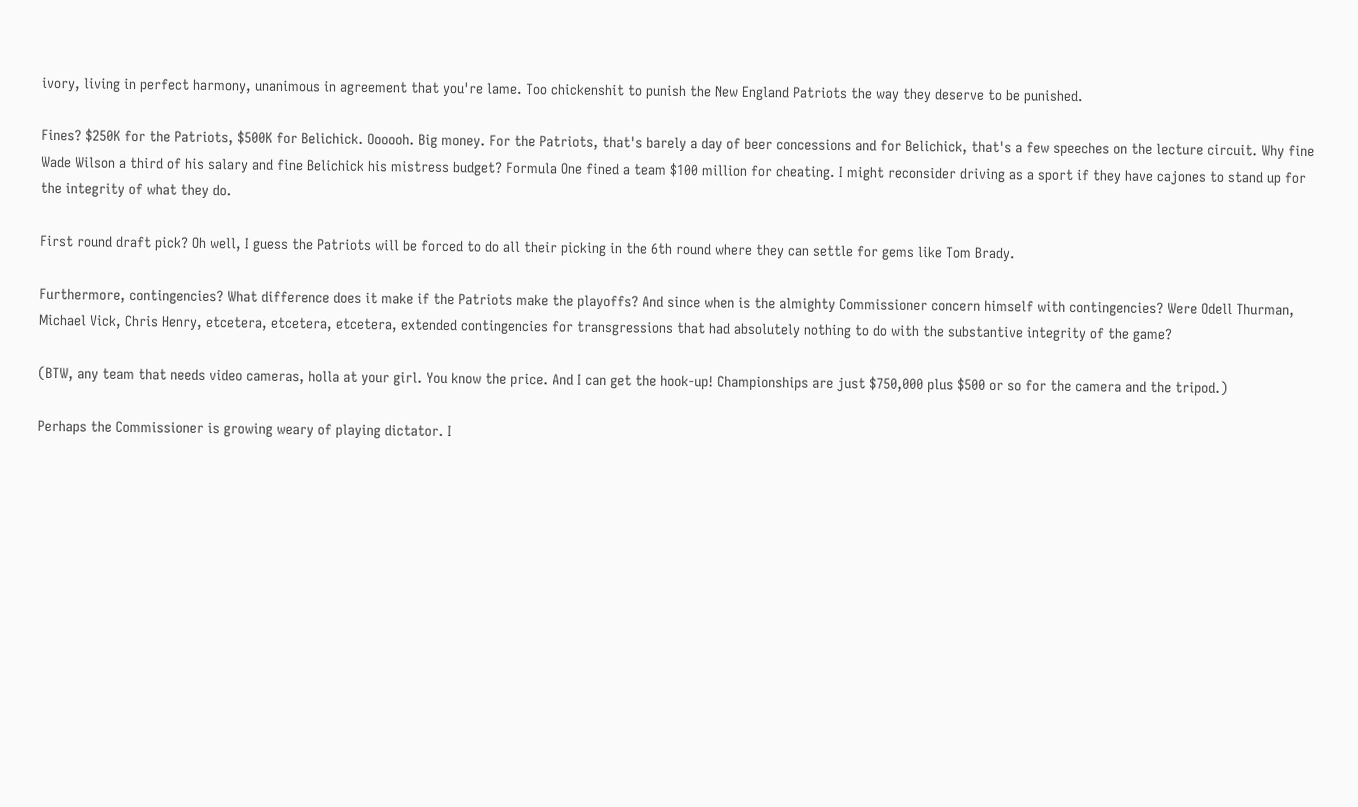ivory, living in perfect harmony, unanimous in agreement that you're lame. Too chickenshit to punish the New England Patriots the way they deserve to be punished.

Fines? $250K for the Patriots, $500K for Belichick. Oooooh. Big money. For the Patriots, that's barely a day of beer concessions and for Belichick, that's a few speeches on the lecture circuit. Why fine Wade Wilson a third of his salary and fine Belichick his mistress budget? Formula One fined a team $100 million for cheating. I might reconsider driving as a sport if they have cajones to stand up for the integrity of what they do.

First round draft pick? Oh well, I guess the Patriots will be forced to do all their picking in the 6th round where they can settle for gems like Tom Brady.

Furthermore, contingencies? What difference does it make if the Patriots make the playoffs? And since when is the almighty Commissioner concern himself with contingencies? Were Odell Thurman, Michael Vick, Chris Henry, etcetera, etcetera, etcetera, extended contingencies for transgressions that had absolutely nothing to do with the substantive integrity of the game?

(BTW, any team that needs video cameras, holla at your girl. You know the price. And I can get the hook-up! Championships are just $750,000 plus $500 or so for the camera and the tripod.)

Perhaps the Commissioner is growing weary of playing dictator. I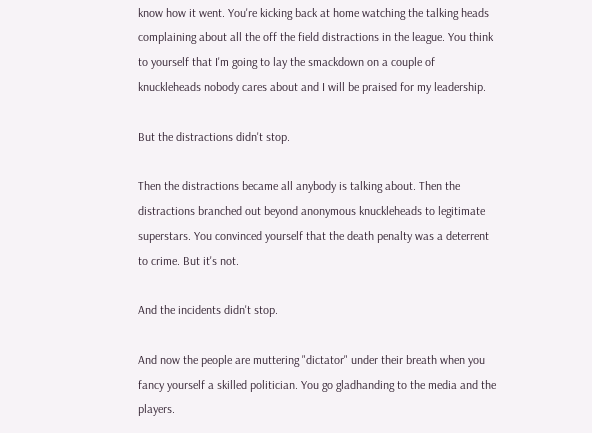know how it went. You're kicking back at home watching the talking heads complaining about all the off the field distractions in the league. You think to yourself that I'm going to lay the smackdown on a couple of knuckleheads nobody cares about and I will be praised for my leadership.

But the distractions didn't stop.

Then the distractions became all anybody is talking about. Then the distractions branched out beyond anonymous knuckleheads to legitimate superstars. You convinced yourself that the death penalty was a deterrent to crime. But it's not.

And the incidents didn't stop.

And now the people are muttering "dictator" under their breath when you fancy yourself a skilled politician. You go gladhanding to the media and the players.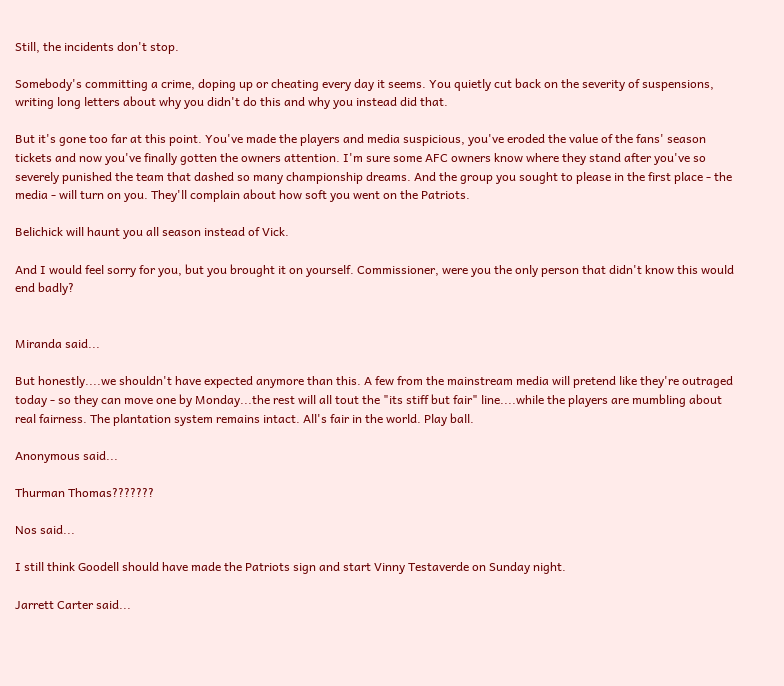Still, the incidents don't stop.

Somebody's committing a crime, doping up or cheating every day it seems. You quietly cut back on the severity of suspensions, writing long letters about why you didn't do this and why you instead did that.

But it's gone too far at this point. You've made the players and media suspicious, you've eroded the value of the fans' season tickets and now you've finally gotten the owners attention. I'm sure some AFC owners know where they stand after you've so severely punished the team that dashed so many championship dreams. And the group you sought to please in the first place - the media - will turn on you. They'll complain about how soft you went on the Patriots.

Belichick will haunt you all season instead of Vick.

And I would feel sorry for you, but you brought it on yourself. Commissioner, were you the only person that didn't know this would end badly?


Miranda said...

But honestly....we shouldn't have expected anymore than this. A few from the mainstream media will pretend like they're outraged today - so they can move one by Monday...the rest will all tout the "its stiff but fair" line....while the players are mumbling about real fairness. The plantation system remains intact. All's fair in the world. Play ball.

Anonymous said...

Thurman Thomas???????

Nos said...

I still think Goodell should have made the Patriots sign and start Vinny Testaverde on Sunday night.

Jarrett Carter said...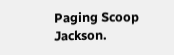Paging Scoop Jackson.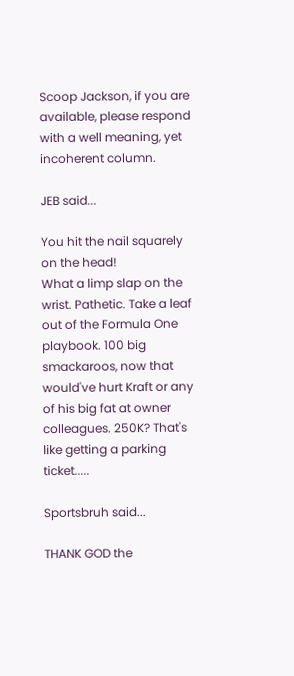Scoop Jackson, if you are available, please respond with a well meaning, yet incoherent column.

JEB said...

You hit the nail squarely on the head!
What a limp slap on the wrist. Pathetic. Take a leaf out of the Formula One playbook. 100 big smackaroos, now that would've hurt Kraft or any of his big fat at owner colleagues. 250K? That's like getting a parking ticket.....

Sportsbruh said...

THANK GOD the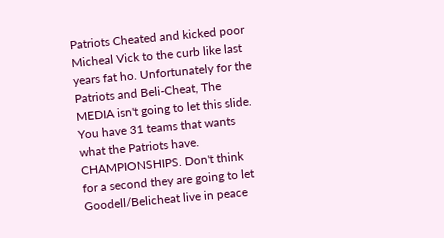Patriots Cheated and kicked poor Micheal Vick to the curb like last years fat ho. Unfortunately for the Patriots and Beli-Cheat, The MEDIA isn't going to let this slide. You have 31 teams that wants what the Patriots have. CHAMPIONSHIPS. Don't think for a second they are going to let Goodell/Belicheat live in peace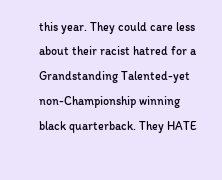this year. They could care less about their racist hatred for a Grandstanding Talented-yet non-Championship winning black quarterback. They HATE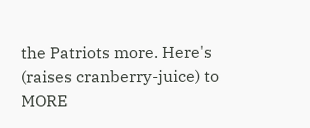the Patriots more. Here's (raises cranberry-juice) to MORE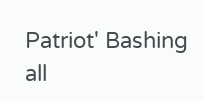Patriot' Bashing all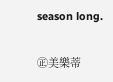season long.

㊣美樂蒂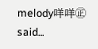melody咩咩㊣ said...